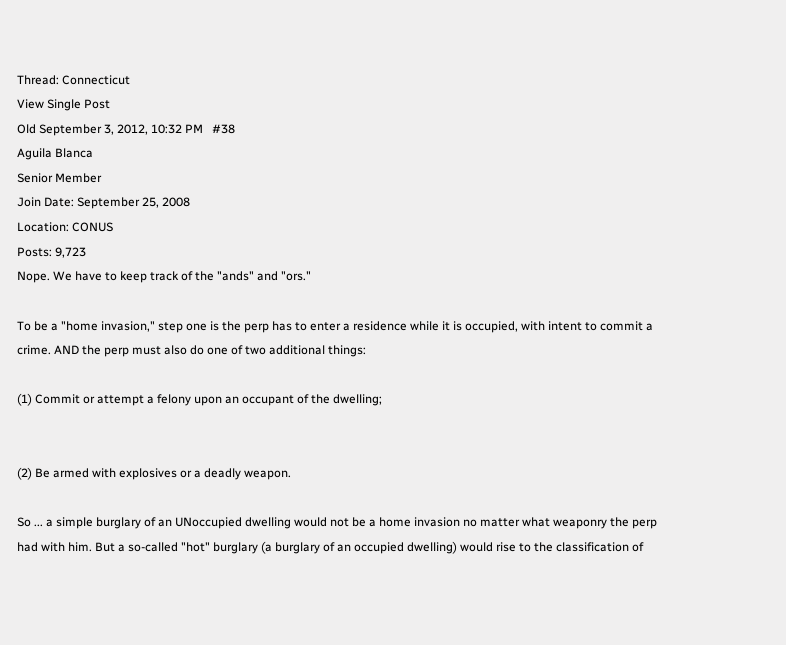Thread: Connecticut
View Single Post
Old September 3, 2012, 10:32 PM   #38
Aguila Blanca
Senior Member
Join Date: September 25, 2008
Location: CONUS
Posts: 9,723
Nope. We have to keep track of the "ands" and "ors."

To be a "home invasion," step one is the perp has to enter a residence while it is occupied, with intent to commit a crime. AND the perp must also do one of two additional things:

(1) Commit or attempt a felony upon an occupant of the dwelling;


(2) Be armed with explosives or a deadly weapon.

So ... a simple burglary of an UNoccupied dwelling would not be a home invasion no matter what weaponry the perp had with him. But a so-called "hot" burglary (a burglary of an occupied dwelling) would rise to the classification of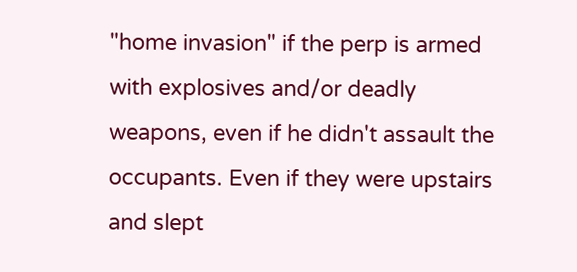"home invasion" if the perp is armed with explosives and/or deadly weapons, even if he didn't assault the occupants. Even if they were upstairs and slept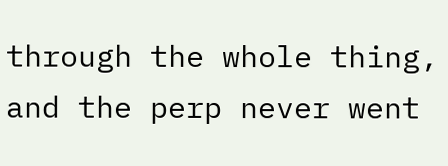through the whole thing, and the perp never went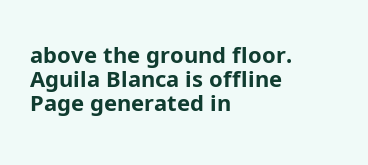above the ground floor.
Aguila Blanca is offline
Page generated in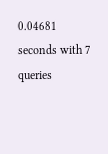0.04681 seconds with 7 queries